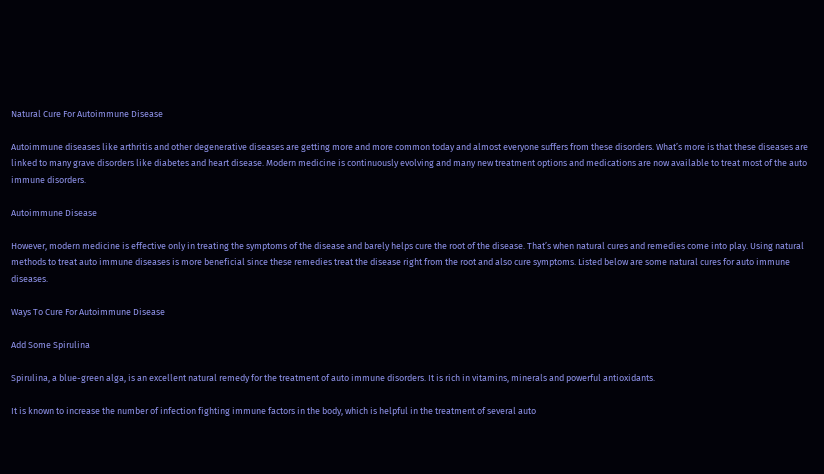Natural Cure For Autoimmune Disease

Autoimmune diseases like arthritis and other degenerative diseases are getting more and more common today and almost everyone suffers from these disorders. What’s more is that these diseases are linked to many grave disorders like diabetes and heart disease. Modern medicine is continuously evolving and many new treatment options and medications are now available to treat most of the auto immune disorders.

Autoimmune Disease

However, modern medicine is effective only in treating the symptoms of the disease and barely helps cure the root of the disease. That’s when natural cures and remedies come into play. Using natural methods to treat auto immune diseases is more beneficial since these remedies treat the disease right from the root and also cure symptoms. Listed below are some natural cures for auto immune diseases.

Ways To Cure For Autoimmune Disease

Add Some Spirulina

Spirulina, a blue-green alga, is an excellent natural remedy for the treatment of auto immune disorders. It is rich in vitamins, minerals and powerful antioxidants.

It is known to increase the number of infection fighting immune factors in the body, which is helpful in the treatment of several auto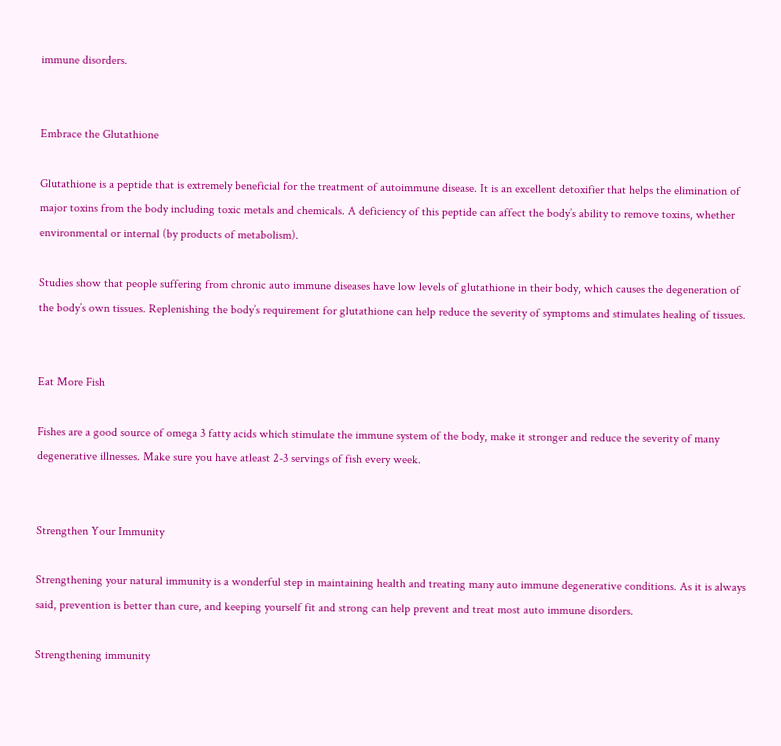immune disorders.


Embrace the Glutathione

Glutathione is a peptide that is extremely beneficial for the treatment of autoimmune disease. It is an excellent detoxifier that helps the elimination of major toxins from the body including toxic metals and chemicals. A deficiency of this peptide can affect the body’s ability to remove toxins, whether environmental or internal (by products of metabolism).

Studies show that people suffering from chronic auto immune diseases have low levels of glutathione in their body, which causes the degeneration of the body’s own tissues. Replenishing the body’s requirement for glutathione can help reduce the severity of symptoms and stimulates healing of tissues.


Eat More Fish

Fishes are a good source of omega 3 fatty acids which stimulate the immune system of the body, make it stronger and reduce the severity of many degenerative illnesses. Make sure you have atleast 2-3 servings of fish every week.


Strengthen Your Immunity

Strengthening your natural immunity is a wonderful step in maintaining health and treating many auto immune degenerative conditions. As it is always said, prevention is better than cure, and keeping yourself fit and strong can help prevent and treat most auto immune disorders.

Strengthening immunity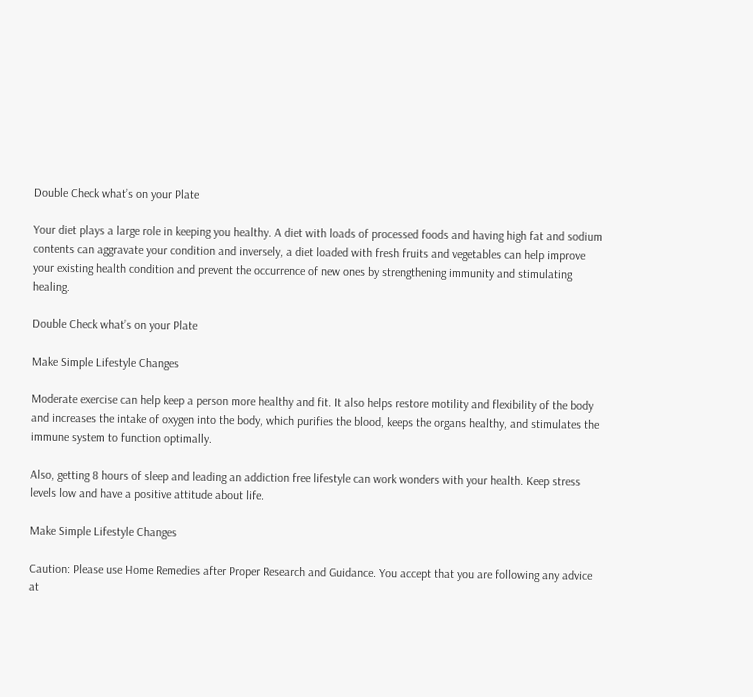Double Check what’s on your Plate

Your diet plays a large role in keeping you healthy. A diet with loads of processed foods and having high fat and sodium contents can aggravate your condition and inversely, a diet loaded with fresh fruits and vegetables can help improve your existing health condition and prevent the occurrence of new ones by strengthening immunity and stimulating healing.

Double Check what’s on your Plate

Make Simple Lifestyle Changes

Moderate exercise can help keep a person more healthy and fit. It also helps restore motility and flexibility of the body and increases the intake of oxygen into the body, which purifies the blood, keeps the organs healthy, and stimulates the immune system to function optimally.

Also, getting 8 hours of sleep and leading an addiction free lifestyle can work wonders with your health. Keep stress levels low and have a positive attitude about life.

Make Simple Lifestyle Changes

Caution: Please use Home Remedies after Proper Research and Guidance. You accept that you are following any advice at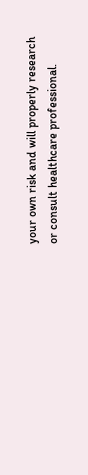your own risk and will properly research or consult healthcare professional.